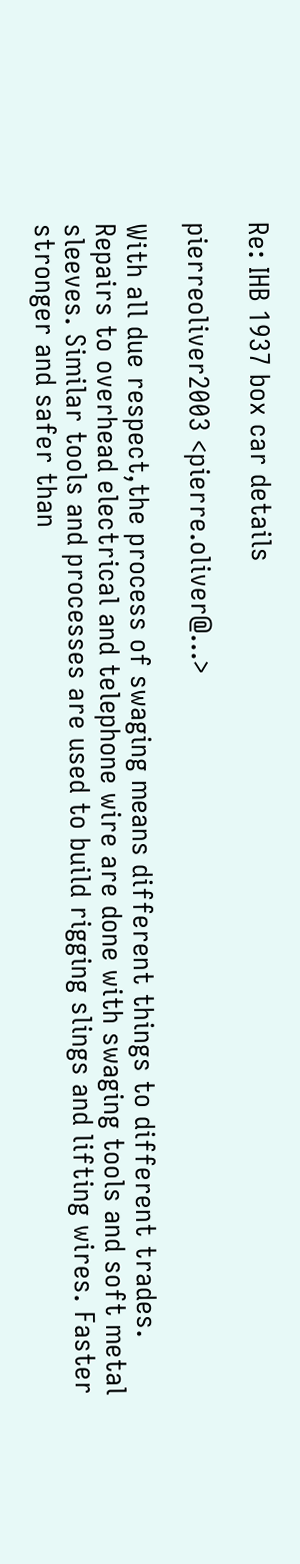Re: IHB 1937 box car details

pierreoliver2003 <pierre.oliver@...>

With all due respect,the process of swaging means different things to different trades.
Repairs to overhead electrical and telephone wire are done with swaging tools and soft metal sleeves. Similar tools and processes are used to build rigging slings and lifting wires. Faster stronger and safer than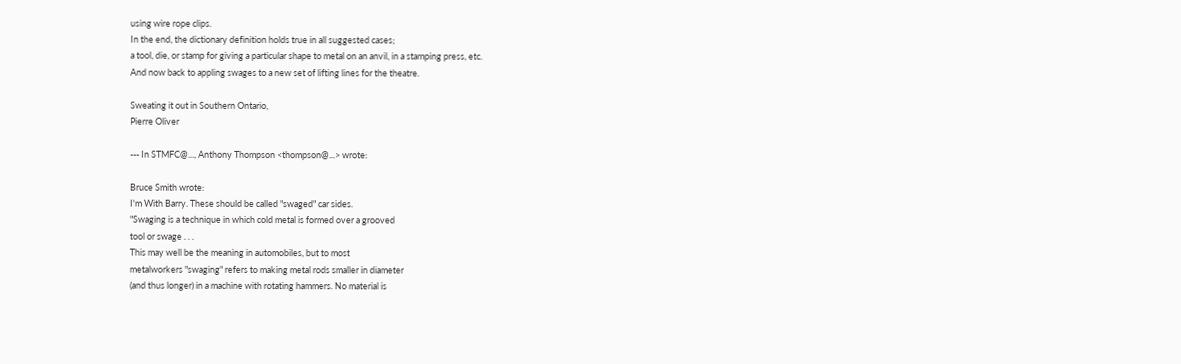using wire rope clips.
In the end, the dictionary definition holds true in all suggested cases;
a tool, die, or stamp for giving a particular shape to metal on an anvil, in a stamping press, etc.
And now back to appling swages to a new set of lifting lines for the theatre.

Sweating it out in Southern Ontario,
Pierre Oliver

--- In STMFC@..., Anthony Thompson <thompson@...> wrote:

Bruce Smith wrote:
I'm With Barry. These should be called "swaged" car sides.
"Swaging is a technique in which cold metal is formed over a grooved
tool or swage . . .
This may well be the meaning in automobiles, but to most
metalworkers "swaging" refers to making metal rods smaller in diameter
(and thus longer) in a machine with rotating hammers. No material is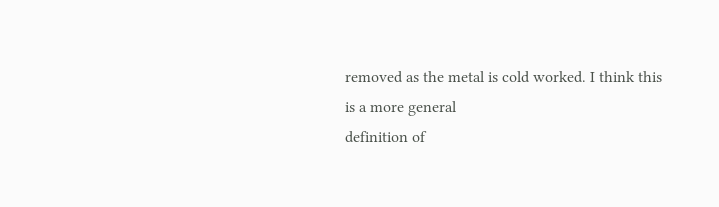removed as the metal is cold worked. I think this is a more general
definition of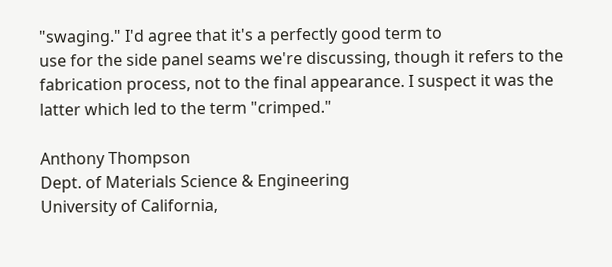"swaging." I'd agree that it's a perfectly good term to
use for the side panel seams we're discussing, though it refers to the
fabrication process, not to the final appearance. I suspect it was the
latter which led to the term "crimped."

Anthony Thompson
Dept. of Materials Science & Engineering
University of California,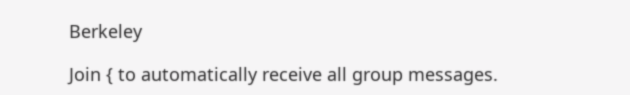Berkeley

Join { to automatically receive all group messages.